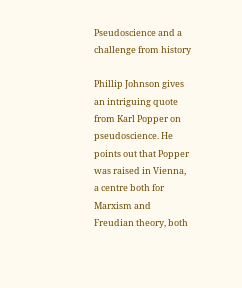Pseudoscience and a challenge from history

Phillip Johnson gives an intriguing quote from Karl Popper on pseudoscience. He points out that Popper was raised in Vienna, a centre both for Marxism and Freudian theory, both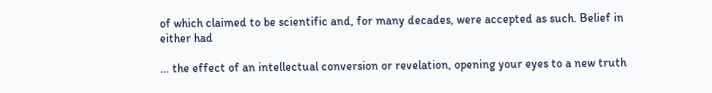of which claimed to be scientific and, for many decades, were accepted as such. Belief in either had

… the effect of an intellectual conversion or revelation, opening your eyes to a new truth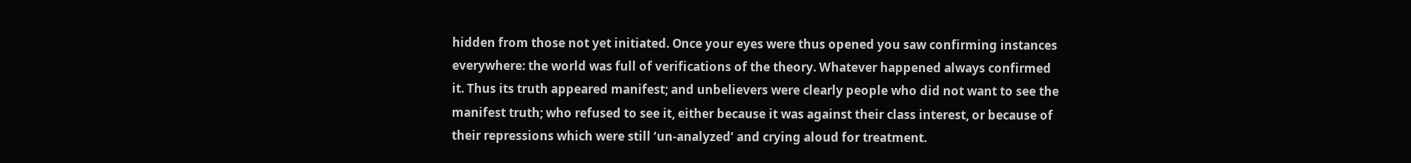hidden from those not yet initiated. Once your eyes were thus opened you saw confirming instances everywhere: the world was full of verifications of the theory. Whatever happened always confirmed it. Thus its truth appeared manifest; and unbelievers were clearly people who did not want to see the manifest truth; who refused to see it, either because it was against their class interest, or because of their repressions which were still ‘un-analyzed’ and crying aloud for treatment.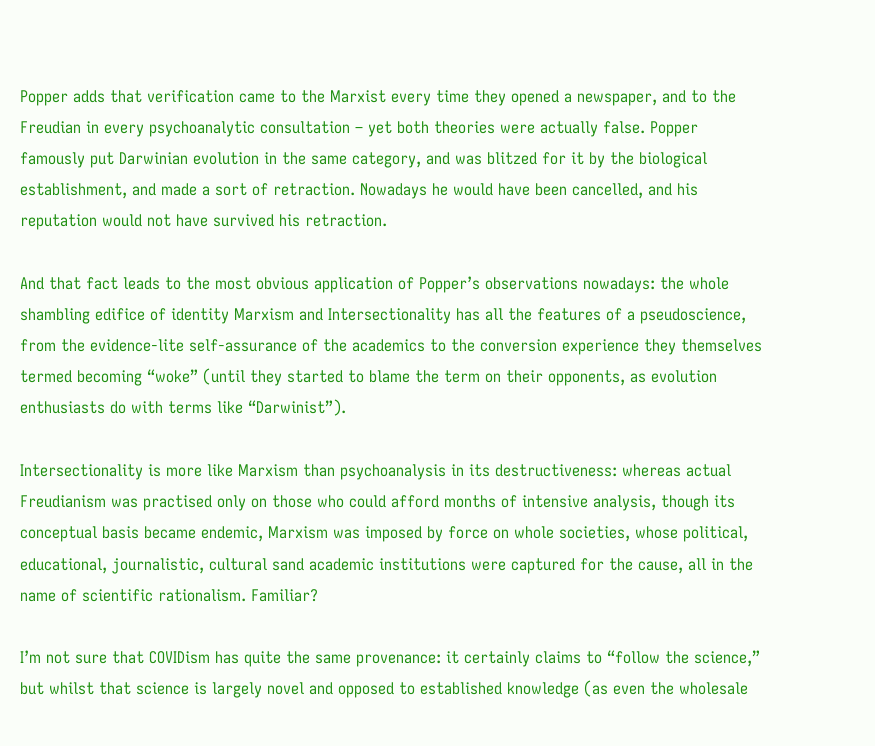Popper adds that verification came to the Marxist every time they opened a newspaper, and to the Freudian in every psychoanalytic consultation – yet both theories were actually false. Popper famously put Darwinian evolution in the same category, and was blitzed for it by the biological establishment, and made a sort of retraction. Nowadays he would have been cancelled, and his reputation would not have survived his retraction.

And that fact leads to the most obvious application of Popper’s observations nowadays: the whole shambling edifice of identity Marxism and Intersectionality has all the features of a pseudoscience, from the evidence-lite self-assurance of the academics to the conversion experience they themselves termed becoming “woke” (until they started to blame the term on their opponents, as evolution enthusiasts do with terms like “Darwinist”).

Intersectionality is more like Marxism than psychoanalysis in its destructiveness: whereas actual Freudianism was practised only on those who could afford months of intensive analysis, though its conceptual basis became endemic, Marxism was imposed by force on whole societies, whose political, educational, journalistic, cultural sand academic institutions were captured for the cause, all in the name of scientific rationalism. Familiar?

I’m not sure that COVIDism has quite the same provenance: it certainly claims to “follow the science,” but whilst that science is largely novel and opposed to established knowledge (as even the wholesale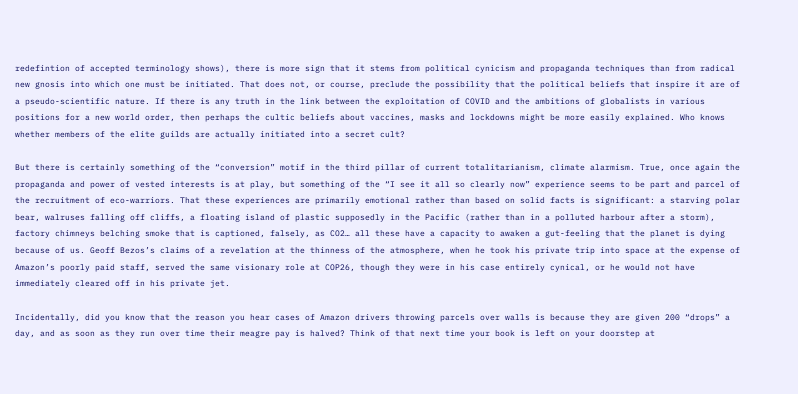redefintion of accepted terminology shows), there is more sign that it stems from political cynicism and propaganda techniques than from radical new gnosis into which one must be initiated. That does not, or course, preclude the possibility that the political beliefs that inspire it are of a pseudo-scientific nature. If there is any truth in the link between the exploitation of COVID and the ambitions of globalists in various positions for a new world order, then perhaps the cultic beliefs about vaccines, masks and lockdowns might be more easily explained. Who knows whether members of the elite guilds are actually initiated into a secret cult?

But there is certainly something of the “conversion” motif in the third pillar of current totalitarianism, climate alarmism. True, once again the propaganda and power of vested interests is at play, but something of the “I see it all so clearly now” experience seems to be part and parcel of the recruitment of eco-warriors. That these experiences are primarily emotional rather than based on solid facts is significant: a starving polar bear, walruses falling off cliffs, a floating island of plastic supposedly in the Pacific (rather than in a polluted harbour after a storm), factory chimneys belching smoke that is captioned, falsely, as CO2… all these have a capacity to awaken a gut-feeling that the planet is dying because of us. Geoff Bezos’s claims of a revelation at the thinness of the atmosphere, when he took his private trip into space at the expense of Amazon’s poorly paid staff, served the same visionary role at COP26, though they were in his case entirely cynical, or he would not have immediately cleared off in his private jet.

Incidentally, did you know that the reason you hear cases of Amazon drivers throwing parcels over walls is because they are given 200 “drops” a day, and as soon as they run over time their meagre pay is halved? Think of that next time your book is left on your doorstep at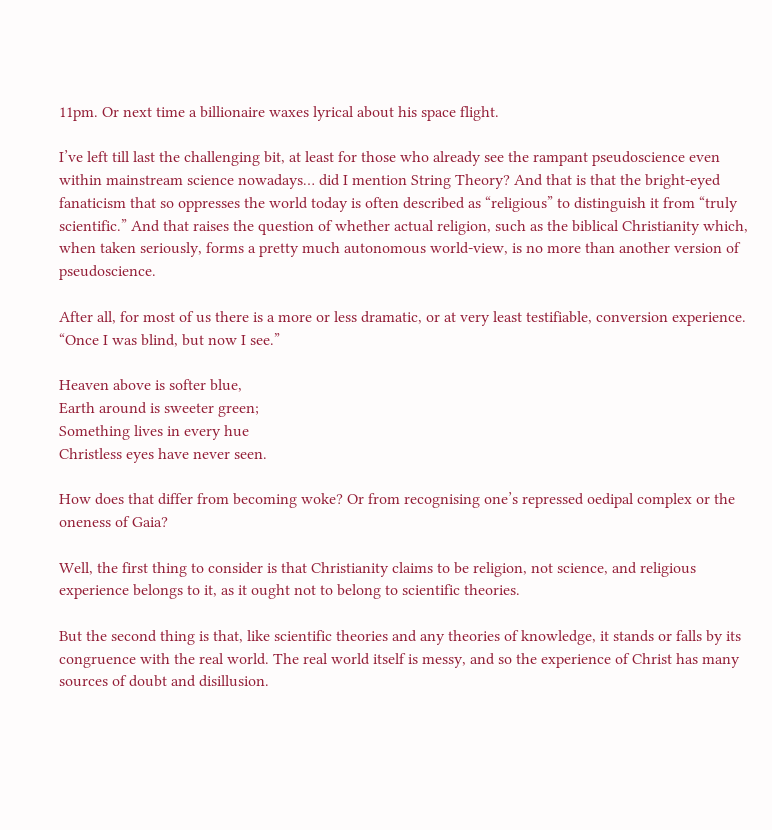11pm. Or next time a billionaire waxes lyrical about his space flight.

I’ve left till last the challenging bit, at least for those who already see the rampant pseudoscience even within mainstream science nowadays… did I mention String Theory? And that is that the bright-eyed fanaticism that so oppresses the world today is often described as “religious” to distinguish it from “truly scientific.” And that raises the question of whether actual religion, such as the biblical Christianity which, when taken seriously, forms a pretty much autonomous world-view, is no more than another version of pseudoscience.

After all, for most of us there is a more or less dramatic, or at very least testifiable, conversion experience. “Once I was blind, but now I see.”

Heaven above is softer blue,
Earth around is sweeter green;
Something lives in every hue
Christless eyes have never seen.

How does that differ from becoming woke? Or from recognising one’s repressed oedipal complex or the oneness of Gaia?

Well, the first thing to consider is that Christianity claims to be religion, not science, and religious experience belongs to it, as it ought not to belong to scientific theories.

But the second thing is that, like scientific theories and any theories of knowledge, it stands or falls by its congruence with the real world. The real world itself is messy, and so the experience of Christ has many sources of doubt and disillusion.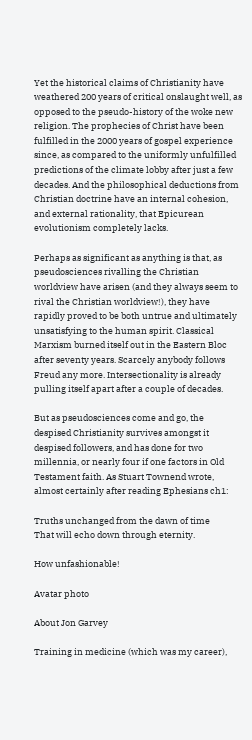Yet the historical claims of Christianity have weathered 200 years of critical onslaught well, as opposed to the pseudo-history of the woke new religion. The prophecies of Christ have been fulfilled in the 2000 years of gospel experience since, as compared to the uniformly unfulfilled predictions of the climate lobby after just a few decades. And the philosophical deductions from Christian doctrine have an internal cohesion, and external rationality, that Epicurean evolutionism completely lacks.

Perhaps as significant as anything is that, as pseudosciences rivalling the Christian worldview have arisen (and they always seem to rival the Christian worldview!), they have rapidly proved to be both untrue and ultimately unsatisfying to the human spirit. Classical Marxism burned itself out in the Eastern Bloc after seventy years. Scarcely anybody follows Freud any more. Intersectionality is already pulling itself apart after a couple of decades.

But as pseudosciences come and go, the despised Christianity survives amongst it despised followers, and has done for two millennia, or nearly four if one factors in Old Testament faith. As Stuart Townend wrote, almost certainly after reading Ephesians ch1:

Truths unchanged from the dawn of time
That will echo down through eternity.

How unfashionable!

Avatar photo

About Jon Garvey

Training in medicine (which was my career),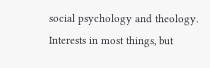social psychology and theology. Interests in most things, but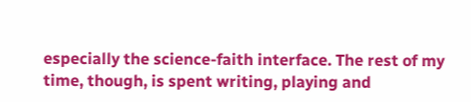especially the science-faith interface. The rest of my time, though, is spent writing, playing and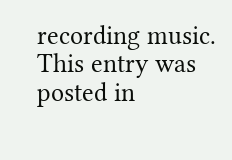recording music.
This entry was posted in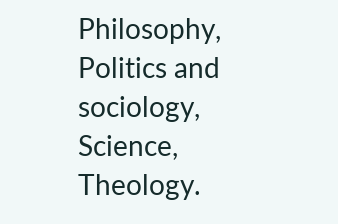Philosophy, Politics and sociology, Science, Theology.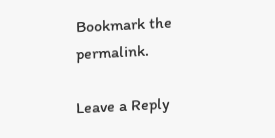Bookmark the permalink.

Leave a Reply